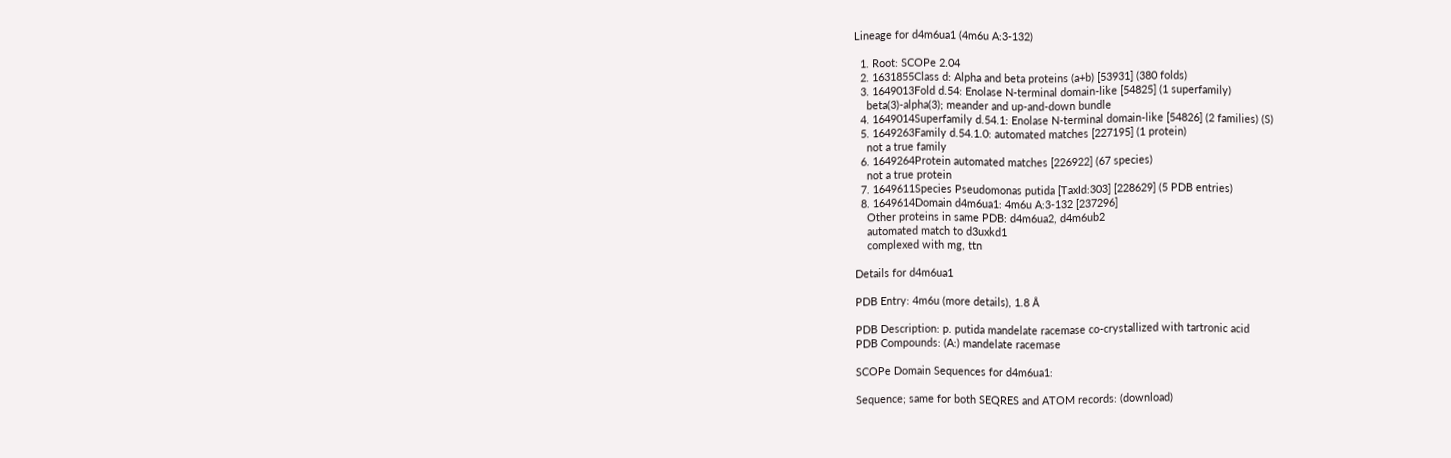Lineage for d4m6ua1 (4m6u A:3-132)

  1. Root: SCOPe 2.04
  2. 1631855Class d: Alpha and beta proteins (a+b) [53931] (380 folds)
  3. 1649013Fold d.54: Enolase N-terminal domain-like [54825] (1 superfamily)
    beta(3)-alpha(3); meander and up-and-down bundle
  4. 1649014Superfamily d.54.1: Enolase N-terminal domain-like [54826] (2 families) (S)
  5. 1649263Family d.54.1.0: automated matches [227195] (1 protein)
    not a true family
  6. 1649264Protein automated matches [226922] (67 species)
    not a true protein
  7. 1649611Species Pseudomonas putida [TaxId:303] [228629] (5 PDB entries)
  8. 1649614Domain d4m6ua1: 4m6u A:3-132 [237296]
    Other proteins in same PDB: d4m6ua2, d4m6ub2
    automated match to d3uxkd1
    complexed with mg, ttn

Details for d4m6ua1

PDB Entry: 4m6u (more details), 1.8 Å

PDB Description: p. putida mandelate racemase co-crystallized with tartronic acid
PDB Compounds: (A:) mandelate racemase

SCOPe Domain Sequences for d4m6ua1:

Sequence; same for both SEQRES and ATOM records: (download)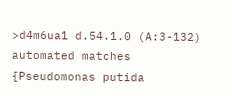>d4m6ua1 d.54.1.0 (A:3-132) automated matches {Pseudomonas putida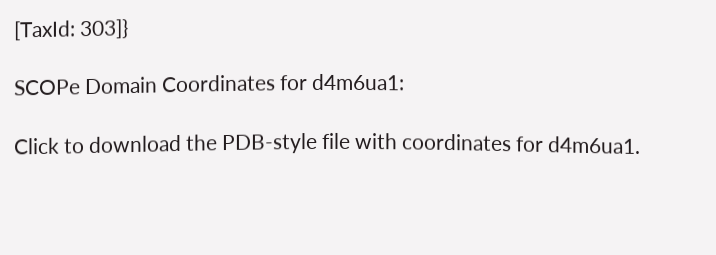[TaxId: 303]}

SCOPe Domain Coordinates for d4m6ua1:

Click to download the PDB-style file with coordinates for d4m6ua1.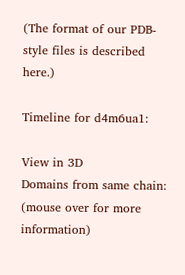(The format of our PDB-style files is described here.)

Timeline for d4m6ua1:

View in 3D
Domains from same chain:
(mouse over for more information)